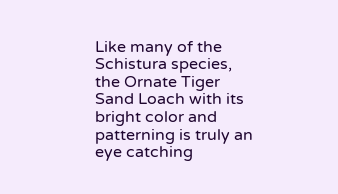Like many of the Schistura species, the Ornate Tiger Sand Loach with its bright color and patterning is truly an eye catching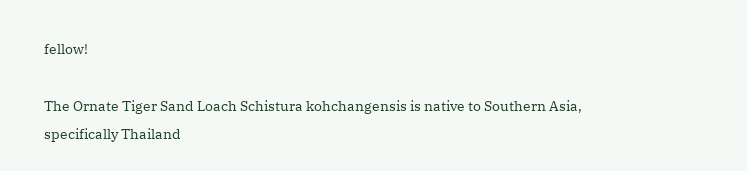fellow!

The Ornate Tiger Sand Loach Schistura kohchangensis is native to Southern Asia, specifically Thailand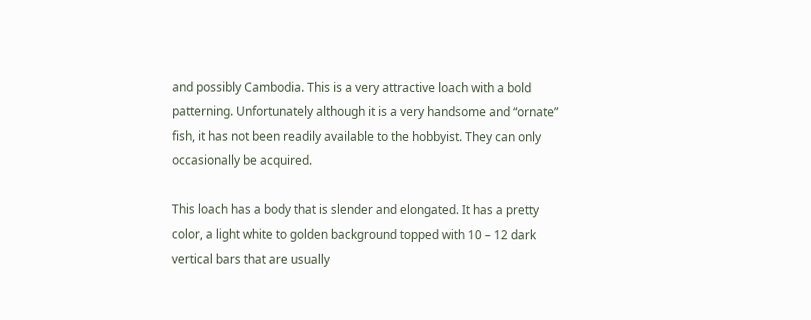and possibly Cambodia. This is a very attractive loach with a bold patterning. Unfortunately although it is a very handsome and “ornate” fish, it has not been readily available to the hobbyist. They can only occasionally be acquired.

This loach has a body that is slender and elongated. It has a pretty color, a light white to golden background topped with 10 – 12 dark vertical bars that are usually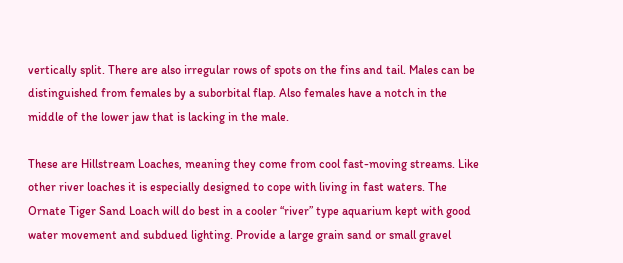vertically split. There are also irregular rows of spots on the fins and tail. Males can be distinguished from females by a suborbital flap. Also females have a notch in the middle of the lower jaw that is lacking in the male.

These are Hillstream Loaches, meaning they come from cool fast-moving streams. Like other river loaches it is especially designed to cope with living in fast waters. The Ornate Tiger Sand Loach will do best in a cooler “river” type aquarium kept with good water movement and subdued lighting. Provide a large grain sand or small gravel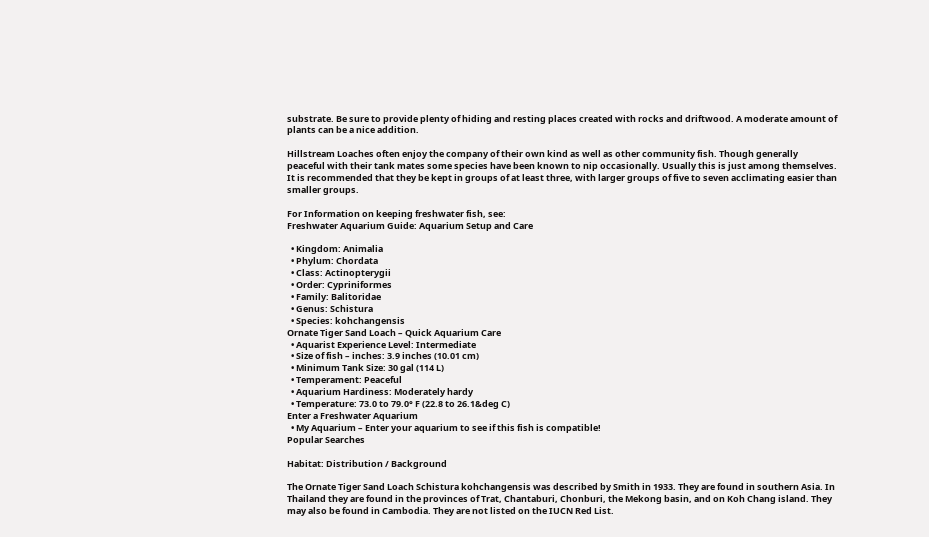substrate. Be sure to provide plenty of hiding and resting places created with rocks and driftwood. A moderate amount of plants can be a nice addition.

Hillstream Loaches often enjoy the company of their own kind as well as other community fish. Though generally peaceful with their tank mates some species have been known to nip occasionally. Usually this is just among themselves. It is recommended that they be kept in groups of at least three, with larger groups of five to seven acclimating easier than smaller groups.

For Information on keeping freshwater fish, see:
Freshwater Aquarium Guide: Aquarium Setup and Care

  • Kingdom: Animalia
  • Phylum: Chordata
  • Class: Actinopterygii
  • Order: Cypriniformes
  • Family: Balitoridae
  • Genus: Schistura
  • Species: kohchangensis
Ornate Tiger Sand Loach – Quick Aquarium Care
  • Aquarist Experience Level: Intermediate
  • Size of fish – inches: 3.9 inches (10.01 cm)
  • Minimum Tank Size: 30 gal (114 L)
  • Temperament: Peaceful
  • Aquarium Hardiness: Moderately hardy
  • Temperature: 73.0 to 79.0° F (22.8 to 26.1&deg C)
Enter a Freshwater Aquarium
  • My Aquarium – Enter your aquarium to see if this fish is compatible!
Popular Searches

Habitat: Distribution / Background

The Ornate Tiger Sand Loach Schistura kohchangensis was described by Smith in 1933. They are found in southern Asia. In Thailand they are found in the provinces of Trat, Chantaburi, Chonburi, the Mekong basin, and on Koh Chang island. They may also be found in Cambodia. They are not listed on the IUCN Red List.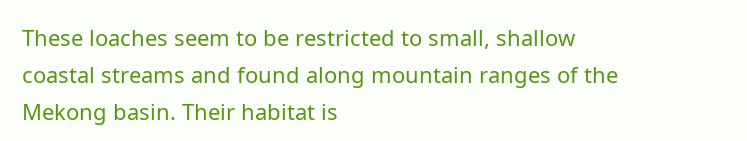These loaches seem to be restricted to small, shallow coastal streams and found along mountain ranges of the Mekong basin. Their habitat is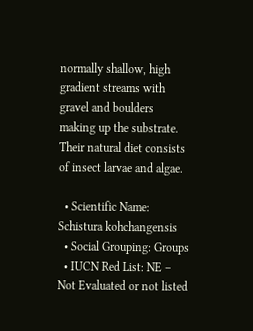normally shallow, high gradient streams with gravel and boulders making up the substrate. Their natural diet consists of insect larvae and algae.

  • Scientific Name: Schistura kohchangensis
  • Social Grouping: Groups
  • IUCN Red List: NE – Not Evaluated or not listed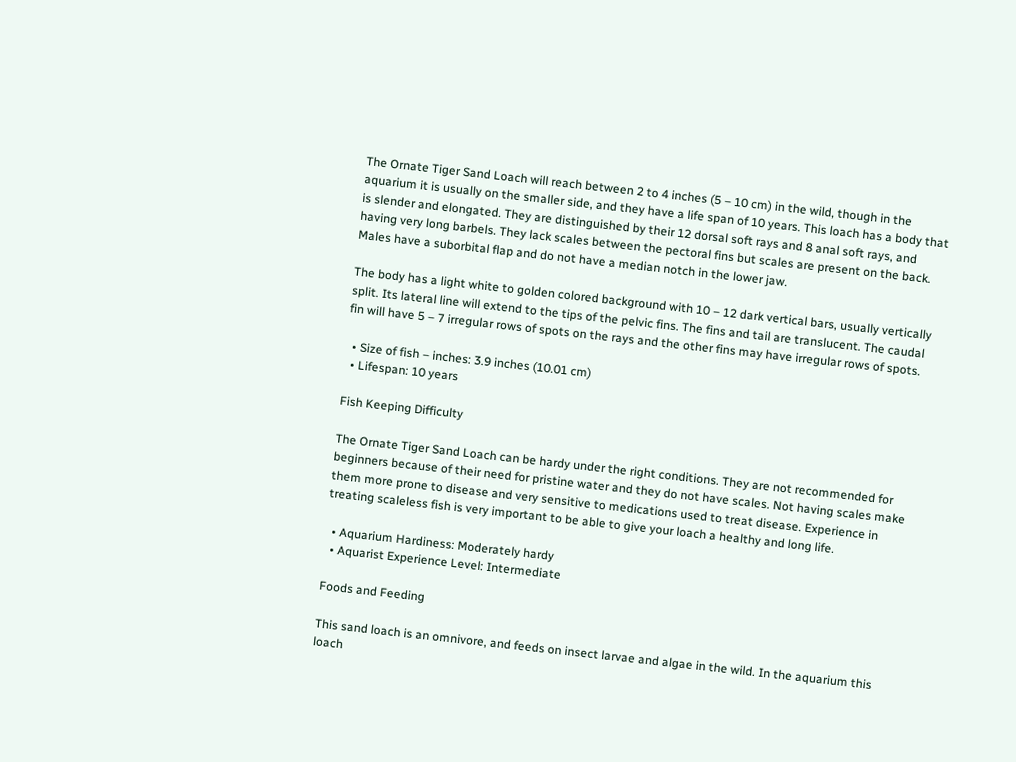The Ornate Tiger Sand Loach will reach between 2 to 4 inches (5 – 10 cm) in the wild, though in the aquarium it is usually on the smaller side, and they have a life span of 10 years. This loach has a body that is slender and elongated. They are distinguished by their 12 dorsal soft rays and 8 anal soft rays, and having very long barbels. They lack scales between the pectoral fins but scales are present on the back. Males have a suborbital flap and do not have a median notch in the lower jaw.

The body has a light white to golden colored background with 10 – 12 dark vertical bars, usually vertically split. Its lateral line will extend to the tips of the pelvic fins. The fins and tail are translucent. The caudal fin will have 5 – 7 irregular rows of spots on the rays and the other fins may have irregular rows of spots.

  • Size of fish – inches: 3.9 inches (10.01 cm)
  • Lifespan: 10 years

Fish Keeping Difficulty

The Ornate Tiger Sand Loach can be hardy under the right conditions. They are not recommended for beginners because of their need for pristine water and they do not have scales. Not having scales make them more prone to disease and very sensitive to medications used to treat disease. Experience in treating scaleless fish is very important to be able to give your loach a healthy and long life.

  • Aquarium Hardiness: Moderately hardy
  • Aquarist Experience Level: Intermediate

Foods and Feeding

This sand loach is an omnivore, and feeds on insect larvae and algae in the wild. In the aquarium this loach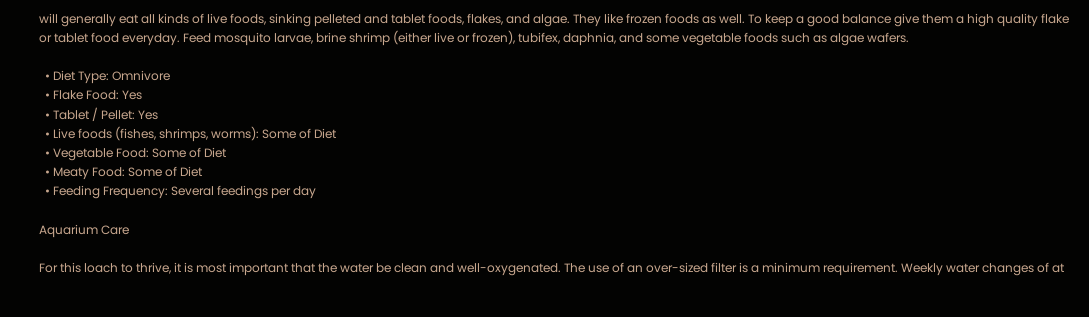will generally eat all kinds of live foods, sinking pelleted and tablet foods, flakes, and algae. They like frozen foods as well. To keep a good balance give them a high quality flake or tablet food everyday. Feed mosquito larvae, brine shrimp (either live or frozen), tubifex, daphnia, and some vegetable foods such as algae wafers.

  • Diet Type: Omnivore
  • Flake Food: Yes
  • Tablet / Pellet: Yes
  • Live foods (fishes, shrimps, worms): Some of Diet
  • Vegetable Food: Some of Diet
  • Meaty Food: Some of Diet
  • Feeding Frequency: Several feedings per day

Aquarium Care

For this loach to thrive, it is most important that the water be clean and well-oxygenated. The use of an over-sized filter is a minimum requirement. Weekly water changes of at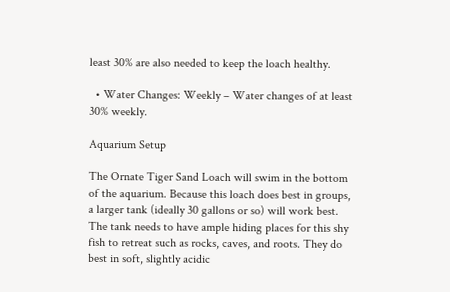least 30% are also needed to keep the loach healthy.

  • Water Changes: Weekly – Water changes of at least 30% weekly.

Aquarium Setup

The Ornate Tiger Sand Loach will swim in the bottom of the aquarium. Because this loach does best in groups, a larger tank (ideally 30 gallons or so) will work best. The tank needs to have ample hiding places for this shy fish to retreat such as rocks, caves, and roots. They do best in soft, slightly acidic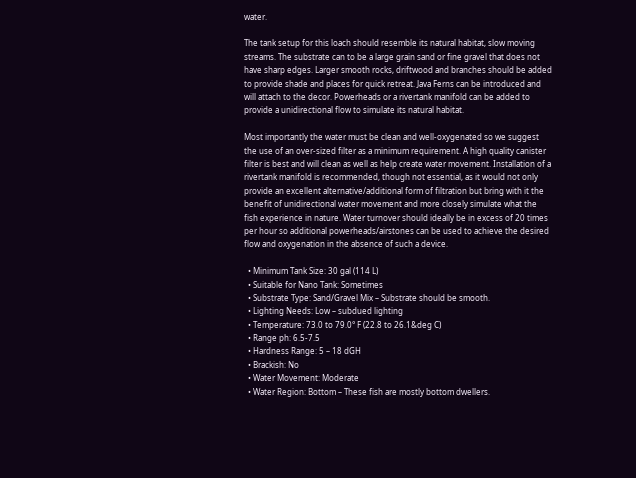water.

The tank setup for this loach should resemble its natural habitat, slow moving streams. The substrate can to be a large grain sand or fine gravel that does not have sharp edges. Larger smooth rocks, driftwood and branches should be added to provide shade and places for quick retreat. Java Ferns can be introduced and will attach to the decor. Powerheads or a rivertank manifold can be added to provide a unidirectional flow to simulate its natural habitat.

Most importantly the water must be clean and well-oxygenated so we suggest the use of an over-sized filter as a minimum requirement. A high quality canister filter is best and will clean as well as help create water movement. Installation of a rivertank manifold is recommended, though not essential, as it would not only provide an excellent alternative/additional form of filtration but bring with it the benefit of unidirectional water movement and more closely simulate what the fish experience in nature. Water turnover should ideally be in excess of 20 times per hour so additional powerheads/airstones can be used to achieve the desired flow and oxygenation in the absence of such a device.

  • Minimum Tank Size: 30 gal (114 L)
  • Suitable for Nano Tank: Sometimes
  • Substrate Type: Sand/Gravel Mix – Substrate should be smooth.
  • Lighting Needs: Low – subdued lighting
  • Temperature: 73.0 to 79.0° F (22.8 to 26.1&deg C)
  • Range ph: 6.5-7.5
  • Hardness Range: 5 – 18 dGH
  • Brackish: No
  • Water Movement: Moderate
  • Water Region: Bottom – These fish are mostly bottom dwellers.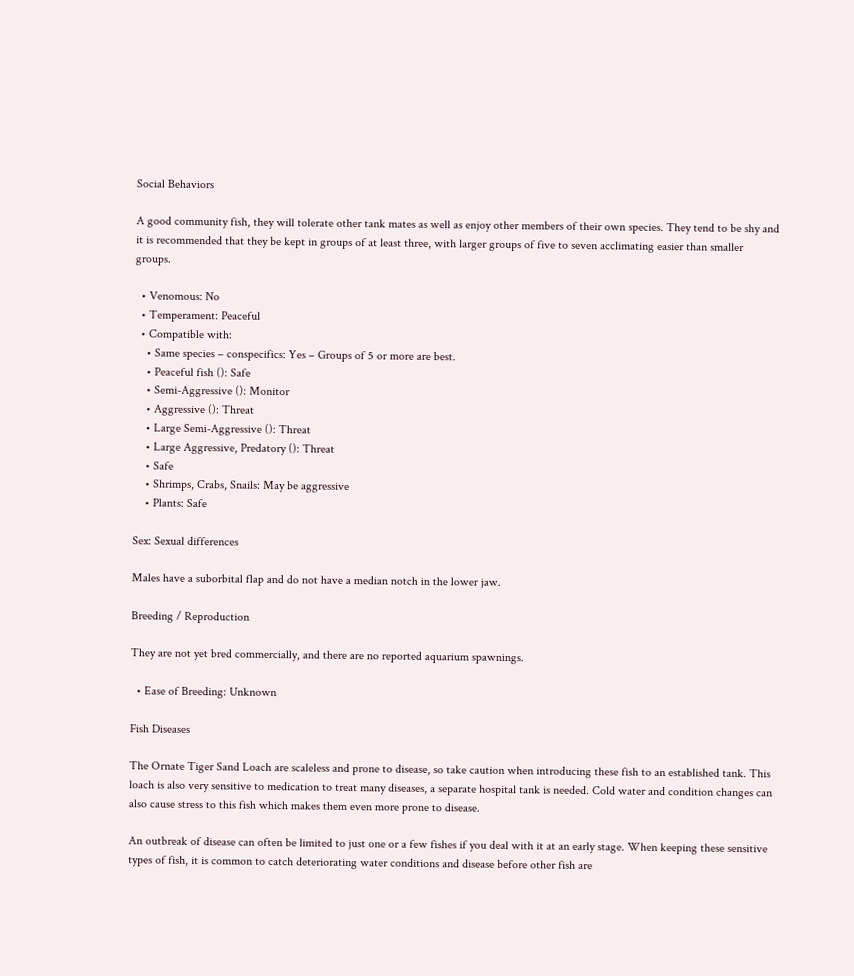Social Behaviors

A good community fish, they will tolerate other tank mates as well as enjoy other members of their own species. They tend to be shy and it is recommended that they be kept in groups of at least three, with larger groups of five to seven acclimating easier than smaller groups.

  • Venomous: No
  • Temperament: Peaceful
  • Compatible with:
    • Same species – conspecifics: Yes – Groups of 5 or more are best.
    • Peaceful fish (): Safe
    • Semi-Aggressive (): Monitor
    • Aggressive (): Threat
    • Large Semi-Aggressive (): Threat
    • Large Aggressive, Predatory (): Threat
    • Safe
    • Shrimps, Crabs, Snails: May be aggressive
    • Plants: Safe

Sex: Sexual differences

Males have a suborbital flap and do not have a median notch in the lower jaw.

Breeding / Reproduction

They are not yet bred commercially, and there are no reported aquarium spawnings.

  • Ease of Breeding: Unknown

Fish Diseases

The Ornate Tiger Sand Loach are scaleless and prone to disease, so take caution when introducing these fish to an established tank. This loach is also very sensitive to medication to treat many diseases, a separate hospital tank is needed. Cold water and condition changes can also cause stress to this fish which makes them even more prone to disease.

An outbreak of disease can often be limited to just one or a few fishes if you deal with it at an early stage. When keeping these sensitive types of fish, it is common to catch deteriorating water conditions and disease before other fish are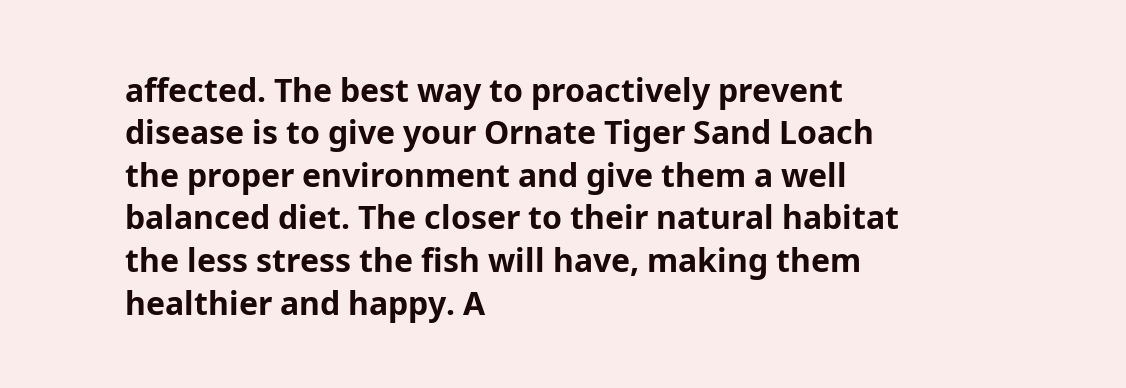affected. The best way to proactively prevent disease is to give your Ornate Tiger Sand Loach the proper environment and give them a well balanced diet. The closer to their natural habitat the less stress the fish will have, making them healthier and happy. A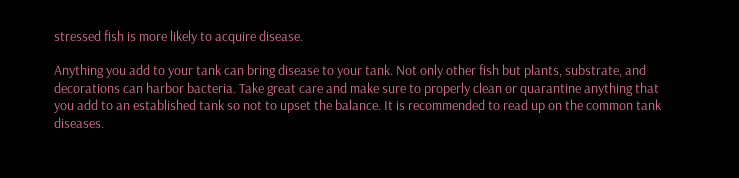stressed fish is more likely to acquire disease.

Anything you add to your tank can bring disease to your tank. Not only other fish but plants, substrate, and decorations can harbor bacteria. Take great care and make sure to properly clean or quarantine anything that you add to an established tank so not to upset the balance. It is recommended to read up on the common tank diseases.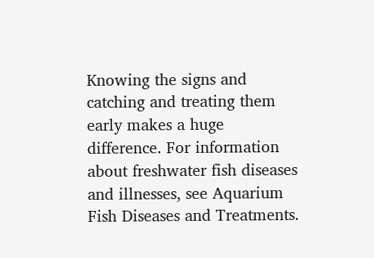Knowing the signs and catching and treating them early makes a huge difference. For information about freshwater fish diseases and illnesses, see Aquarium Fish Diseases and Treatments.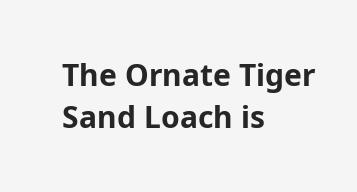The Ornate Tiger Sand Loach is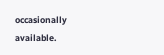occasionally available.